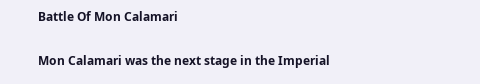Battle Of Mon Calamari

Mon Calamari was the next stage in the Imperial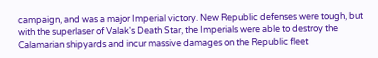campaign, and was a major Imperial victory. New Republic defenses were tough, but with the superlaser of Valak's Death Star, the Imperials were able to destroy the Calamarian shipyards and incur massive damages on the Republic fleet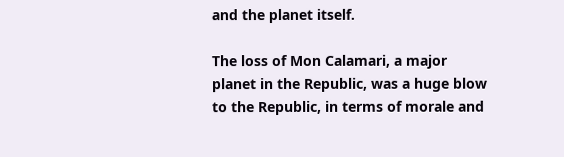and the planet itself.

The loss of Mon Calamari, a major planet in the Republic, was a huge blow to the Republic, in terms of morale and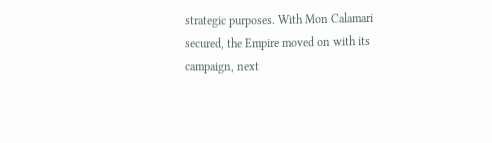strategic purposes. With Mon Calamari secured, the Empire moved on with its campaign, next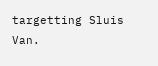targetting Sluis Van.